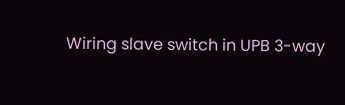Wiring slave switch in UPB 3-way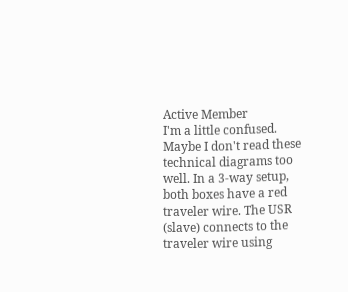Active Member
I'm a little confused. Maybe I don't read these technical diagrams too well. In a 3-way setup, both boxes have a red traveler wire. The USR (slave) connects to the traveler wire using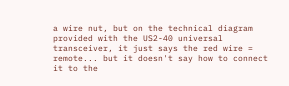a wire nut, but on the technical diagram provided with the US2-40 universal transceiver, it just says the red wire = remote... but it doesn't say how to connect it to the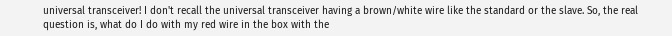universal transceiver! I don't recall the universal transceiver having a brown/white wire like the standard or the slave. So, the real question is, what do I do with my red wire in the box with the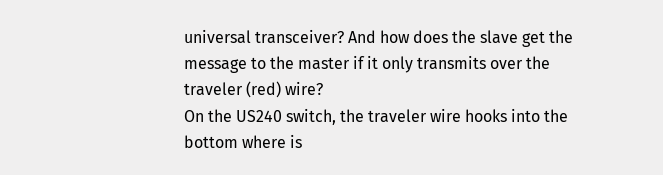universal transceiver? And how does the slave get the message to the master if it only transmits over the traveler (red) wire?
On the US240 switch, the traveler wire hooks into the bottom where is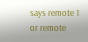says remote 1 or remote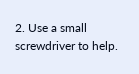2. Use a small screwdriver to help.